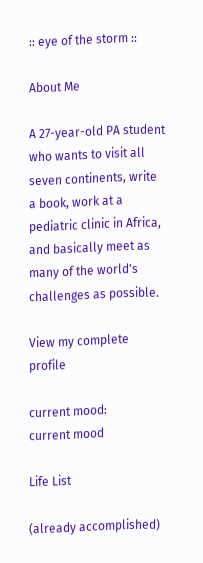:: eye of the storm ::

About Me

A 27-year-old PA student who wants to visit all seven continents, write a book, work at a pediatric clinic in Africa, and basically meet as many of the world's challenges as possible.

View my complete profile

current mood:
current mood

Life List

(already accomplished)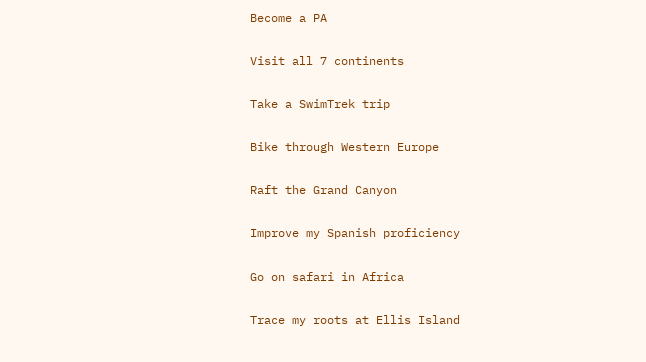Become a PA

Visit all 7 continents

Take a SwimTrek trip

Bike through Western Europe

Raft the Grand Canyon

Improve my Spanish proficiency

Go on safari in Africa

Trace my roots at Ellis Island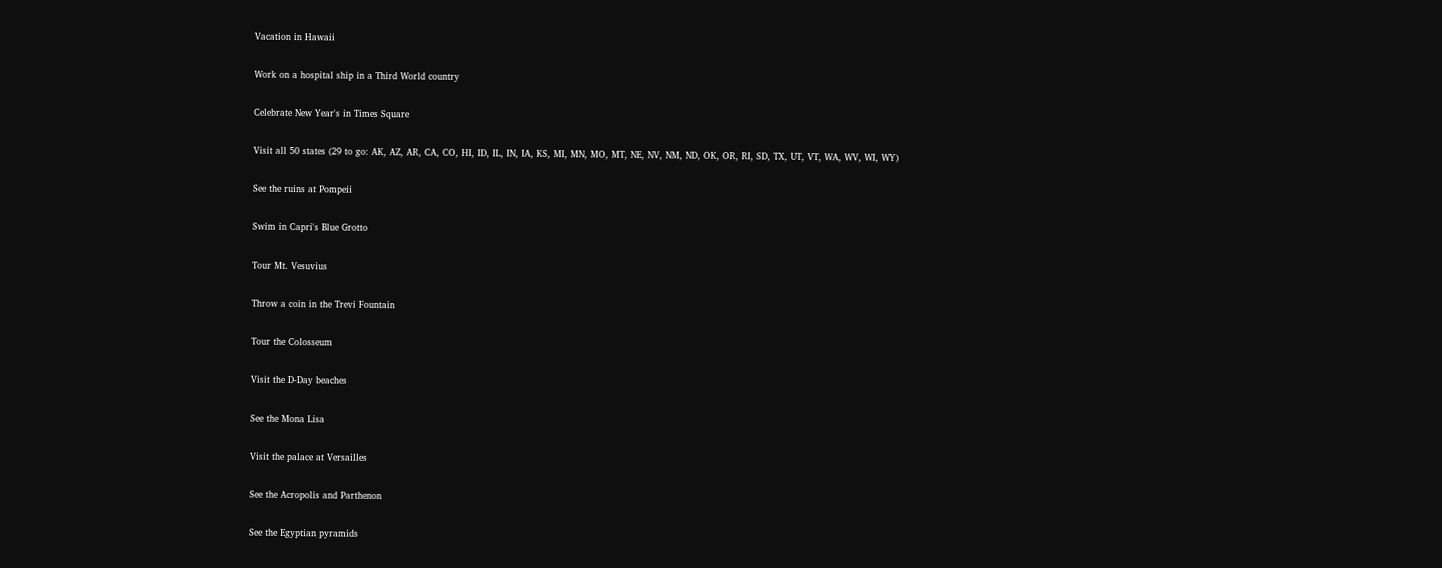Vacation in Hawaii

Work on a hospital ship in a Third World country

Celebrate New Year's in Times Square

Visit all 50 states (29 to go: AK, AZ, AR, CA, CO, HI, ID, IL, IN, IA, KS, MI, MN, MO, MT, NE, NV, NM, ND, OK, OR, RI, SD, TX, UT, VT, WA, WV, WI, WY)

See the ruins at Pompeii

Swim in Capri's Blue Grotto

Tour Mt. Vesuvius

Throw a coin in the Trevi Fountain

Tour the Colosseum

Visit the D-Day beaches

See the Mona Lisa

Visit the palace at Versailles

See the Acropolis and Parthenon

See the Egyptian pyramids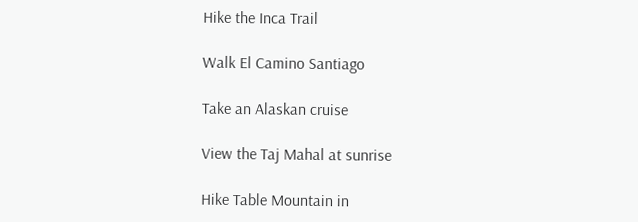Hike the Inca Trail

Walk El Camino Santiago

Take an Alaskan cruise

View the Taj Mahal at sunrise

Hike Table Mountain in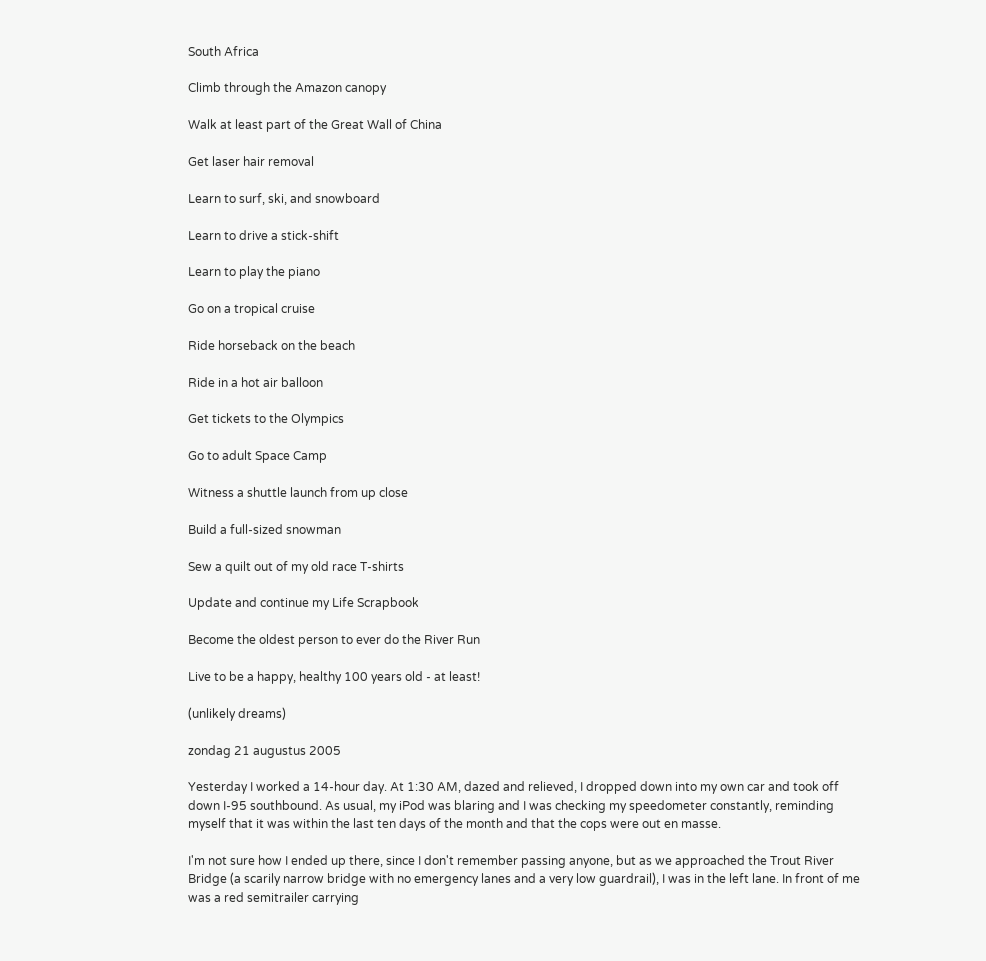South Africa

Climb through the Amazon canopy

Walk at least part of the Great Wall of China

Get laser hair removal

Learn to surf, ski, and snowboard

Learn to drive a stick-shift

Learn to play the piano

Go on a tropical cruise

Ride horseback on the beach

Ride in a hot air balloon

Get tickets to the Olympics

Go to adult Space Camp

Witness a shuttle launch from up close

Build a full-sized snowman

Sew a quilt out of my old race T-shirts

Update and continue my Life Scrapbook

Become the oldest person to ever do the River Run

Live to be a happy, healthy 100 years old - at least!

(unlikely dreams)

zondag 21 augustus 2005

Yesterday I worked a 14-hour day. At 1:30 AM, dazed and relieved, I dropped down into my own car and took off down I-95 southbound. As usual, my iPod was blaring and I was checking my speedometer constantly, reminding myself that it was within the last ten days of the month and that the cops were out en masse.

I'm not sure how I ended up there, since I don't remember passing anyone, but as we approached the Trout River Bridge (a scarily narrow bridge with no emergency lanes and a very low guardrail), I was in the left lane. In front of me was a red semitrailer carrying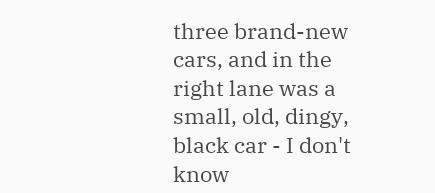three brand-new cars, and in the right lane was a small, old, dingy, black car - I don't know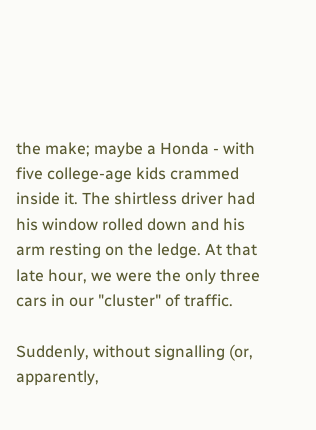the make; maybe a Honda - with five college-age kids crammed inside it. The shirtless driver had his window rolled down and his arm resting on the ledge. At that late hour, we were the only three cars in our "cluster" of traffic.

Suddenly, without signalling (or, apparently,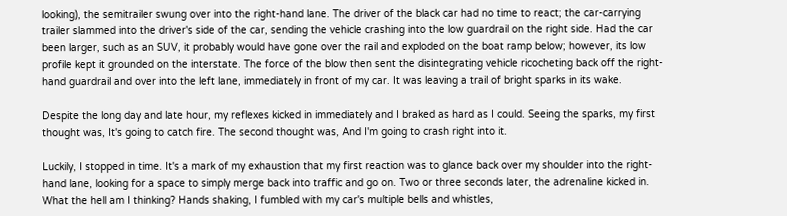looking), the semitrailer swung over into the right-hand lane. The driver of the black car had no time to react; the car-carrying trailer slammed into the driver's side of the car, sending the vehicle crashing into the low guardrail on the right side. Had the car been larger, such as an SUV, it probably would have gone over the rail and exploded on the boat ramp below; however, its low profile kept it grounded on the interstate. The force of the blow then sent the disintegrating vehicle ricocheting back off the right-hand guardrail and over into the left lane, immediately in front of my car. It was leaving a trail of bright sparks in its wake.

Despite the long day and late hour, my reflexes kicked in immediately and I braked as hard as I could. Seeing the sparks, my first thought was, It's going to catch fire. The second thought was, And I'm going to crash right into it.

Luckily, I stopped in time. It's a mark of my exhaustion that my first reaction was to glance back over my shoulder into the right-hand lane, looking for a space to simply merge back into traffic and go on. Two or three seconds later, the adrenaline kicked in. What the hell am I thinking? Hands shaking, I fumbled with my car's multiple bells and whistles,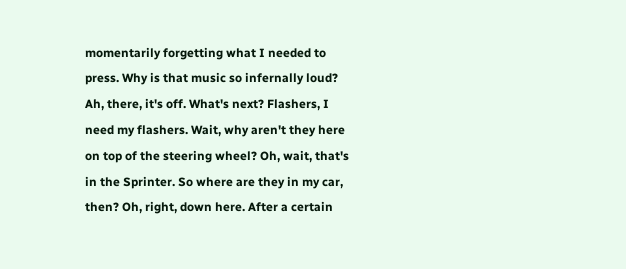momentarily forgetting what I needed to press. Why is that music so infernally loud? Ah, there, it's off. What's next? Flashers, I need my flashers. Wait, why aren't they here on top of the steering wheel? Oh, wait, that's in the Sprinter. So where are they in my car, then? Oh, right, down here. After a certain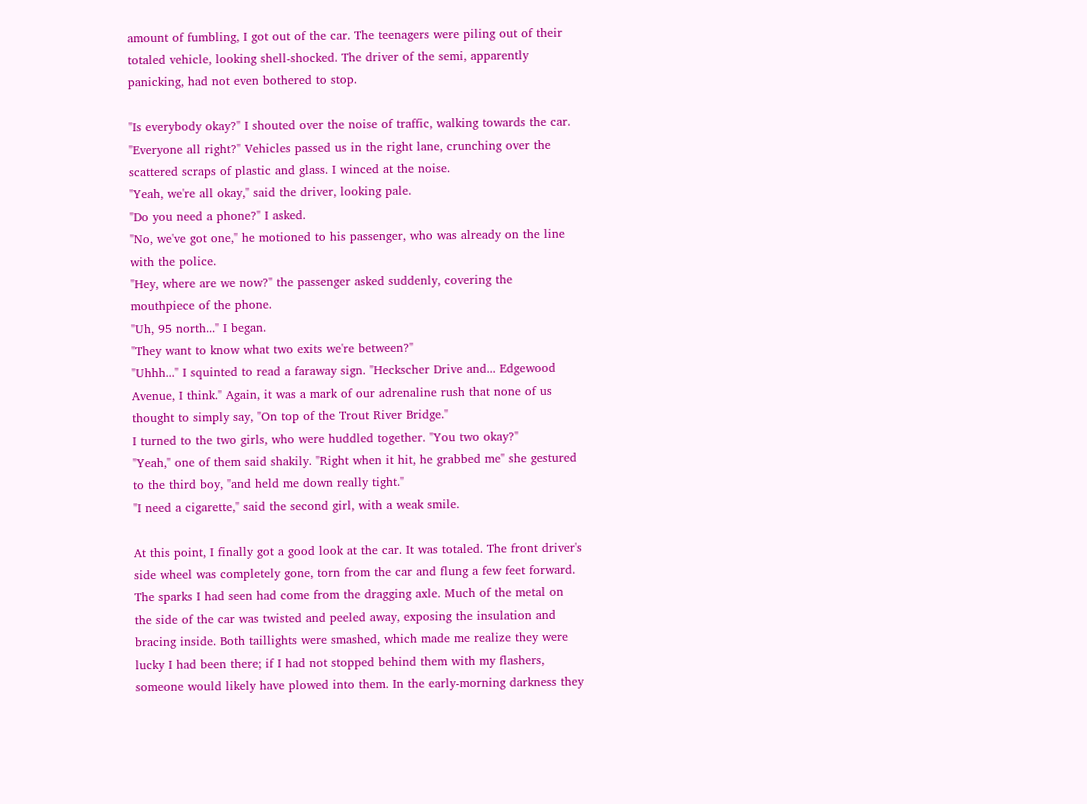amount of fumbling, I got out of the car. The teenagers were piling out of their totaled vehicle, looking shell-shocked. The driver of the semi, apparently panicking, had not even bothered to stop.

"Is everybody okay?" I shouted over the noise of traffic, walking towards the car. "Everyone all right?" Vehicles passed us in the right lane, crunching over the scattered scraps of plastic and glass. I winced at the noise.
"Yeah, we're all okay," said the driver, looking pale.
"Do you need a phone?" I asked.
"No, we've got one," he motioned to his passenger, who was already on the line with the police.
"Hey, where are we now?" the passenger asked suddenly, covering the mouthpiece of the phone.
"Uh, 95 north..." I began.
"They want to know what two exits we're between?"
"Uhhh..." I squinted to read a faraway sign. "Heckscher Drive and... Edgewood Avenue, I think." Again, it was a mark of our adrenaline rush that none of us thought to simply say, "On top of the Trout River Bridge."
I turned to the two girls, who were huddled together. "You two okay?"
"Yeah," one of them said shakily. "Right when it hit, he grabbed me" she gestured to the third boy, "and held me down really tight."
"I need a cigarette," said the second girl, with a weak smile.

At this point, I finally got a good look at the car. It was totaled. The front driver's side wheel was completely gone, torn from the car and flung a few feet forward. The sparks I had seen had come from the dragging axle. Much of the metal on the side of the car was twisted and peeled away, exposing the insulation and bracing inside. Both taillights were smashed, which made me realize they were lucky I had been there; if I had not stopped behind them with my flashers, someone would likely have plowed into them. In the early-morning darkness they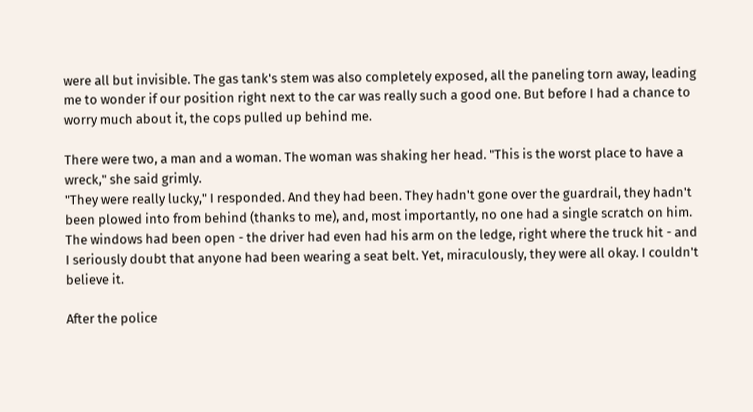were all but invisible. The gas tank's stem was also completely exposed, all the paneling torn away, leading me to wonder if our position right next to the car was really such a good one. But before I had a chance to worry much about it, the cops pulled up behind me.

There were two, a man and a woman. The woman was shaking her head. "This is the worst place to have a wreck," she said grimly.
"They were really lucky," I responded. And they had been. They hadn't gone over the guardrail, they hadn't been plowed into from behind (thanks to me), and, most importantly, no one had a single scratch on him. The windows had been open - the driver had even had his arm on the ledge, right where the truck hit - and I seriously doubt that anyone had been wearing a seat belt. Yet, miraculously, they were all okay. I couldn't believe it.

After the police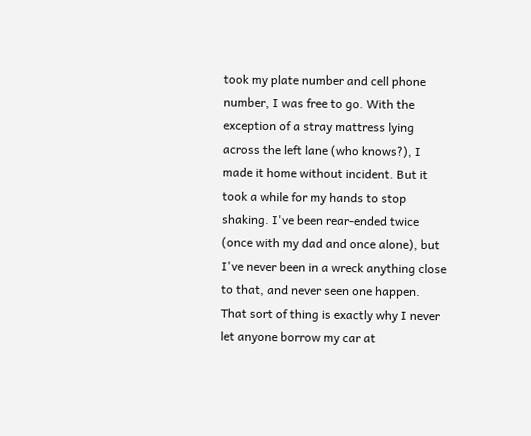took my plate number and cell phone number, I was free to go. With the exception of a stray mattress lying across the left lane (who knows?), I made it home without incident. But it took a while for my hands to stop shaking. I've been rear-ended twice (once with my dad and once alone), but I've never been in a wreck anything close to that, and never seen one happen. That sort of thing is exactly why I never let anyone borrow my car at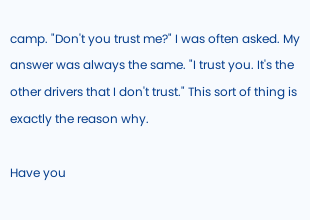camp. "Don't you trust me?" I was often asked. My answer was always the same. "I trust you. It's the other drivers that I don't trust." This sort of thing is exactly the reason why.

Have you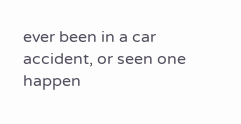ever been in a car accident, or seen one happen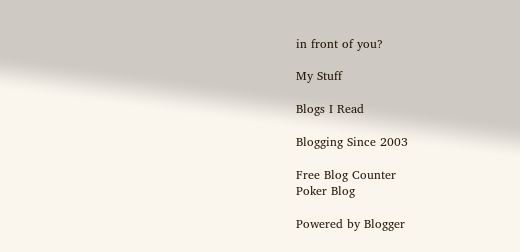in front of you?

My Stuff

Blogs I Read

Blogging Since 2003

Free Blog Counter
Poker Blog

Powered by Blogger